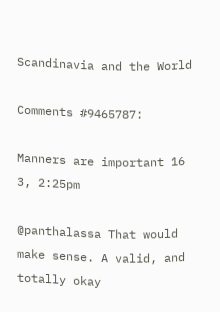Scandinavia and the World

Comments #9465787:

Manners are important 16 3, 2:25pm

@panthalassa That would make sense. A valid, and totally okay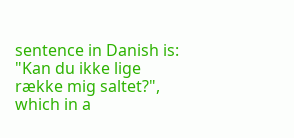sentence in Danish is: "Kan du ikke lige række mig saltet?", which in a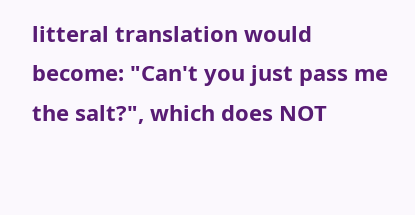litteral translation would become: "Can't you just pass me the salt?", which does NOT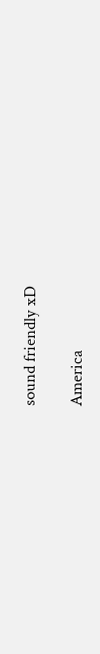sound friendly xD

America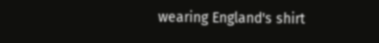wearing England's shirt